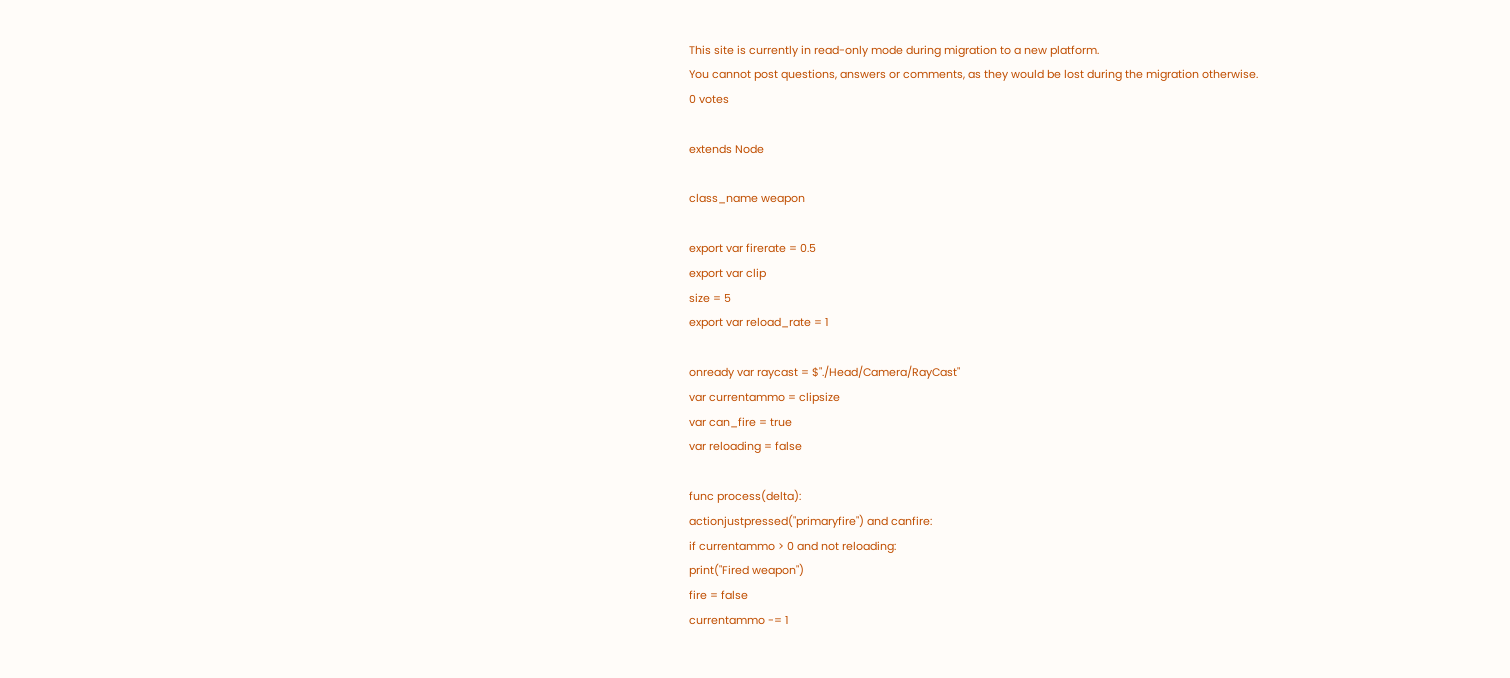This site is currently in read-only mode during migration to a new platform.
You cannot post questions, answers or comments, as they would be lost during the migration otherwise.
0 votes

extends Node

class_name weapon

export var firerate = 0.5
export var clip
size = 5
export var reload_rate = 1

onready var raycast = $"./Head/Camera/RayCast"
var currentammo = clipsize
var can_fire = true
var reloading = false

func process(delta):
actionjustpressed("primaryfire") and canfire:
if currentammo > 0 and not reloading:
print("Fired weapon")
fire = false
currentammo -= 1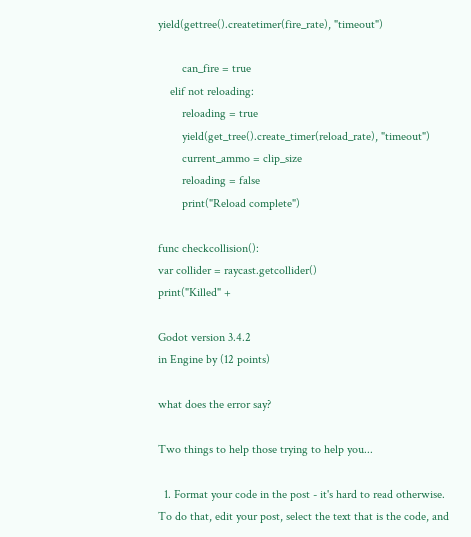yield(gettree().createtimer(fire_rate), "timeout")

        can_fire = true
    elif not reloading:
        reloading = true
        yield(get_tree().create_timer(reload_rate), "timeout")
        current_ammo = clip_size
        reloading = false
        print("Reload complete")

func checkcollision():
var collider = raycast.getcollider()
print("Killed" +

Godot version 3.4.2
in Engine by (12 points)

what does the error say?

Two things to help those trying to help you...

  1. Format your code in the post - it's hard to read otherwise. To do that, edit your post, select the text that is the code, and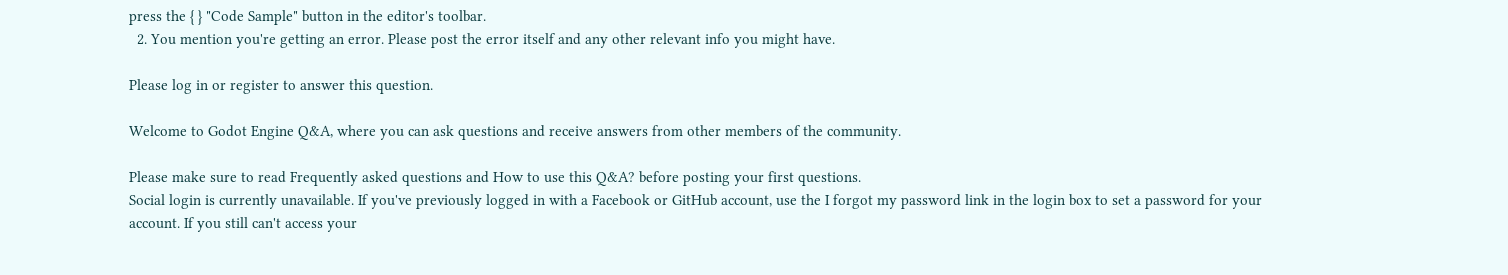press the { } "Code Sample" button in the editor's toolbar.
  2. You mention you're getting an error. Please post the error itself and any other relevant info you might have.

Please log in or register to answer this question.

Welcome to Godot Engine Q&A, where you can ask questions and receive answers from other members of the community.

Please make sure to read Frequently asked questions and How to use this Q&A? before posting your first questions.
Social login is currently unavailable. If you've previously logged in with a Facebook or GitHub account, use the I forgot my password link in the login box to set a password for your account. If you still can't access your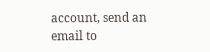account, send an email to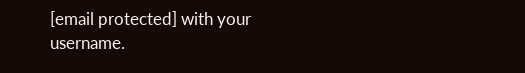[email protected] with your username.